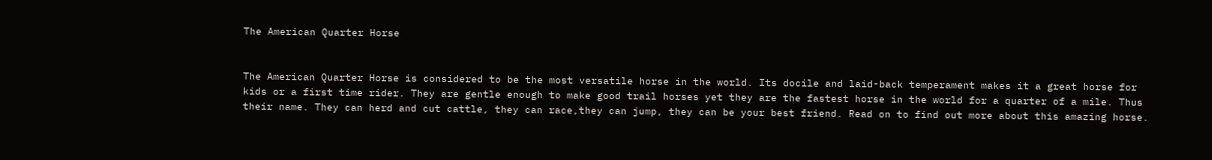The American Quarter Horse


The American Quarter Horse is considered to be the most versatile horse in the world. Its docile and laid-back temperament makes it a great horse for kids or a first time rider. They are gentle enough to make good trail horses yet they are the fastest horse in the world for a quarter of a mile. Thus their name. They can herd and cut cattle, they can race,they can jump, they can be your best friend. Read on to find out more about this amazing horse.